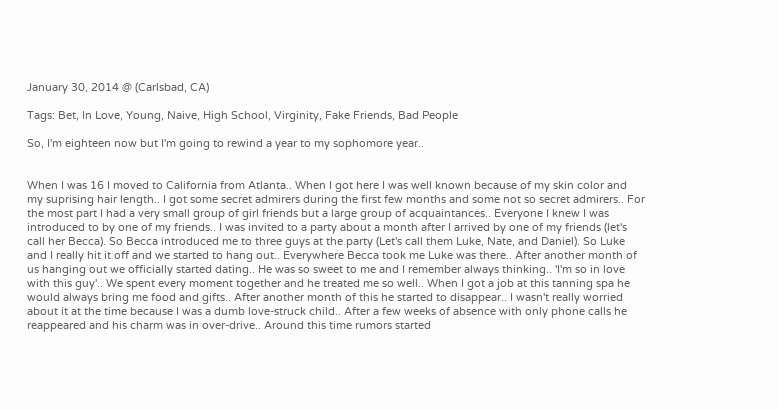January 30, 2014 @ (Carlsbad, CA)

Tags: Bet, In Love, Young, Naive, High School, Virginity, Fake Friends, Bad People

So, I'm eighteen now but I'm going to rewind a year to my sophomore year..


When I was 16 I moved to California from Atlanta.. When I got here I was well known because of my skin color and my suprising hair length.. I got some secret admirers during the first few months and some not so secret admirers.. For the most part I had a very small group of girl friends but a large group of acquaintances.. Everyone I knew I was introduced to by one of my friends.. I was invited to a party about a month after I arrived by one of my friends (let's call her Becca). So Becca introduced me to three guys at the party (Let's call them Luke, Nate, and Daniel). So Luke and I really hit it off and we started to hang out.. Everywhere Becca took me Luke was there.. After another month of us hanging out we officially started dating.. He was so sweet to me and I remember always thinking.. 'I'm so in love with this guy'.. We spent every moment together and he treated me so well.. When I got a job at this tanning spa he would always bring me food and gifts.. After another month of this he started to disappear.. I wasn't really worried about it at the time because I was a dumb love-struck child.. After a few weeks of absence with only phone calls he reappeared and his charm was in over-drive.. Around this time rumors started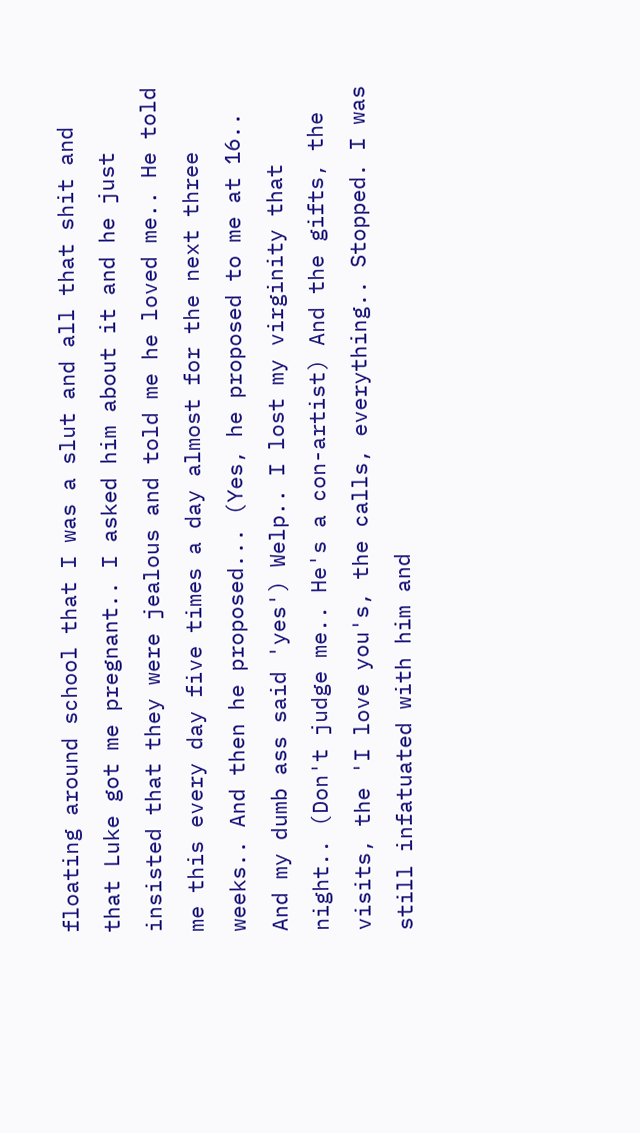floating around school that I was a slut and all that shit and that Luke got me pregnant.. I asked him about it and he just insisted that they were jealous and told me he loved me.. He told me this every day five times a day almost for the next three weeks.. And then he proposed... (Yes, he proposed to me at 16.. And my dumb ass said 'yes') Welp.. I lost my virginity that night.. (Don't judge me.. He's a con-artist) And the gifts, the visits, the 'I love you's, the calls, everything.. Stopped. I was still infatuated with him and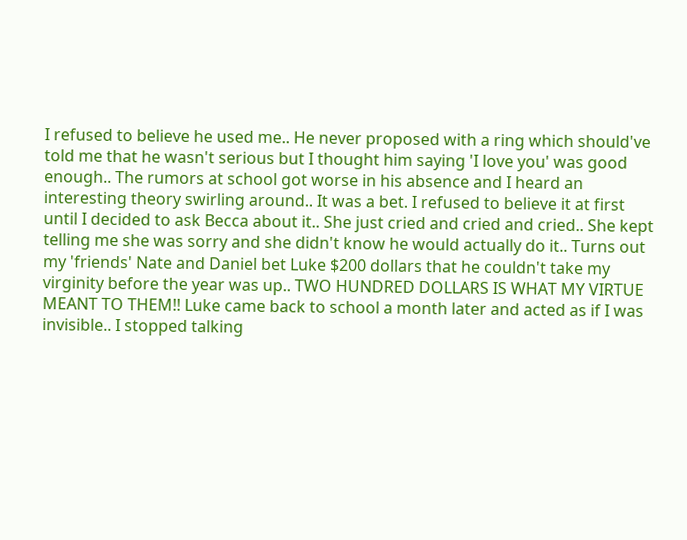I refused to believe he used me.. He never proposed with a ring which should've told me that he wasn't serious but I thought him saying 'I love you' was good enough.. The rumors at school got worse in his absence and I heard an interesting theory swirling around.. It was a bet. I refused to believe it at first until I decided to ask Becca about it.. She just cried and cried and cried.. She kept telling me she was sorry and she didn't know he would actually do it.. Turns out my 'friends' Nate and Daniel bet Luke $200 dollars that he couldn't take my virginity before the year was up.. TWO HUNDRED DOLLARS IS WHAT MY VIRTUE MEANT TO THEM!! Luke came back to school a month later and acted as if I was invisible.. I stopped talking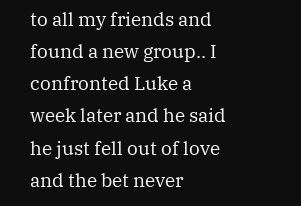to all my friends and found a new group.. I confronted Luke a week later and he said he just fell out of love and the bet never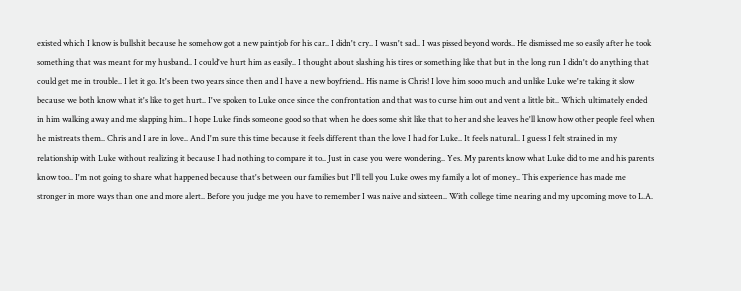existed which I know is bullshit because he somehow got a new paintjob for his car.. I didn't cry.. I wasn't sad.. I was pissed beyond words.. He dismissed me so easily after he took something that was meant for my husband.. I could've hurt him as easily.. I thought about slashing his tires or something like that but in the long run I didn't do anything that could get me in trouble.. I let it go. It's been two years since then and I have a new boyfriend.. His name is Chris! I love him sooo much and unlike Luke we're taking it slow because we both know what it's like to get hurt.. I've spoken to Luke once since the confrontation and that was to curse him out and vent a little bit.. Which ultimately ended in him walking away and me slapping him.. I hope Luke finds someone good so that when he does some shit like that to her and she leaves he'll know how other people feel when he mistreats them.. Chris and I are in love.. And I'm sure this time because it feels different than the love I had for Luke.. It feels natural.. I guess I felt strained in my relationship with Luke without realizing it because I had nothing to compare it to.. Just in case you were wondering.. Yes. My parents know what Luke did to me and his parents know too.. I'm not going to share what happened because that's between our families but I'll tell you Luke owes my family a lot of money.. This experience has made me stronger in more ways than one and more alert.. Before you judge me you have to remember I was naive and sixteen.. With college time nearing and my upcoming move to L.A.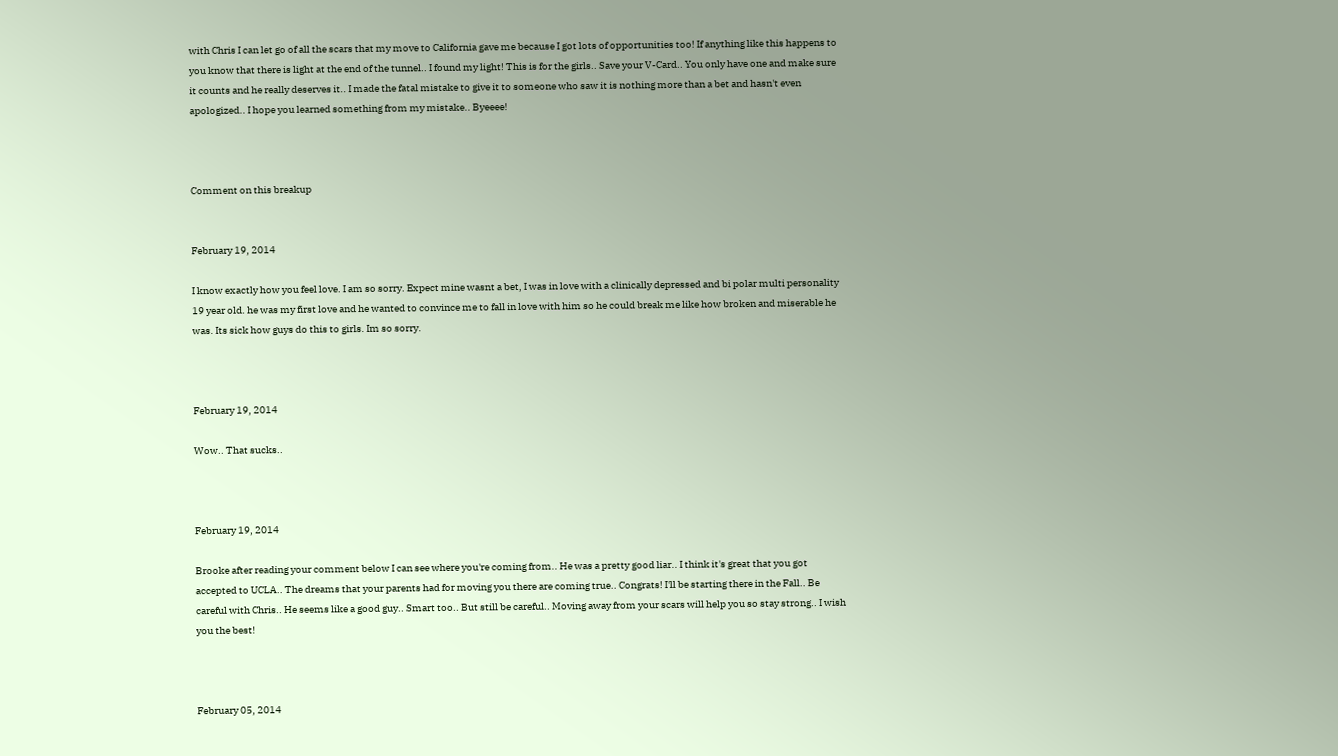with Chris I can let go of all the scars that my move to California gave me because I got lots of opportunities too! If anything like this happens to you know that there is light at the end of the tunnel.. I found my light! This is for the girls.. Save your V-Card.. You only have one and make sure it counts and he really deserves it.. I made the fatal mistake to give it to someone who saw it is nothing more than a bet and hasn't even apologized.. I hope you learned something from my mistake.. Byeeee!



Comment on this breakup


February 19, 2014

I know exactly how you feel love. I am so sorry. Expect mine wasnt a bet, I was in love with a clinically depressed and bi polar multi personality 19 year old. he was my first love and he wanted to convince me to fall in love with him so he could break me like how broken and miserable he was. Its sick how guys do this to girls. Im so sorry.



February 19, 2014

Wow.. That sucks..



February 19, 2014

Brooke after reading your comment below I can see where you're coming from.. He was a pretty good liar.. I think it's great that you got accepted to UCLA.. The dreams that your parents had for moving you there are coming true.. Congrats! I'll be starting there in the Fall.. Be careful with Chris.. He seems like a good guy.. Smart too.. But still be careful.. Moving away from your scars will help you so stay strong.. I wish you the best!



February 05, 2014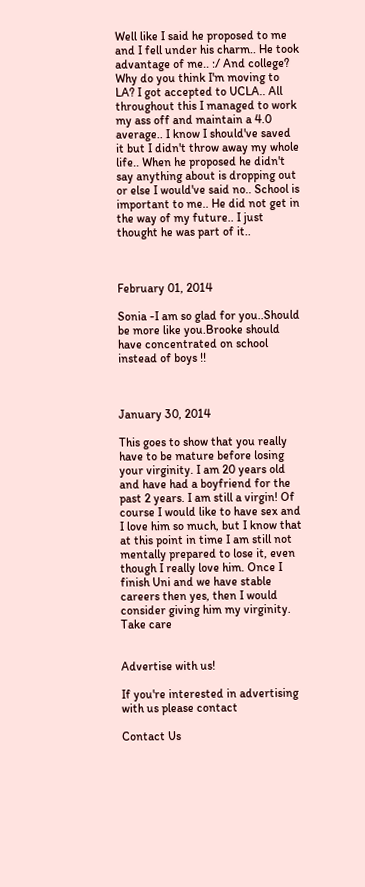Well like I said he proposed to me and I fell under his charm.. He took advantage of me.. :/ And college? Why do you think I'm moving to LA? I got accepted to UCLA.. All throughout this I managed to work my ass off and maintain a 4.0 average.. I know I should've saved it but I didn't throw away my whole life.. When he proposed he didn't say anything about is dropping out or else I would've said no.. School is important to me.. He did not get in the way of my future.. I just thought he was part of it..



February 01, 2014

Sonia -I am so glad for you..Should be more like you.Brooke should have concentrated on school instead of boys !!



January 30, 2014

This goes to show that you really have to be mature before losing your virginity. I am 20 years old and have had a boyfriend for the past 2 years. I am still a virgin! Of course I would like to have sex and I love him so much, but I know that at this point in time I am still not mentally prepared to lose it, even though I really love him. Once I finish Uni and we have stable careers then yes, then I would consider giving him my virginity. Take care


Advertise with us!

If you're interested in advertising with us please contact

Contact Us